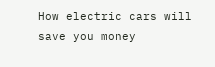How electric cars will save you money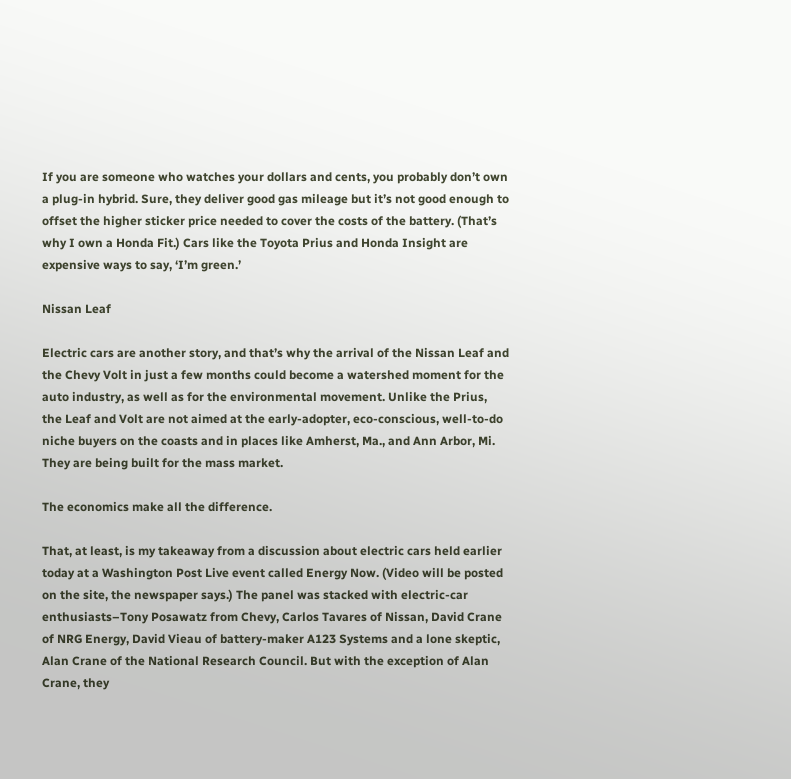If you are someone who watches your dollars and cents, you probably don’t own a plug-in hybrid. Sure, they deliver good gas mileage but it’s not good enough to offset the higher sticker price needed to cover the costs of the battery. (That’s why I own a Honda Fit.) Cars like the Toyota Prius and Honda Insight are expensive ways to say, ‘I’m green.’

Nissan Leaf

Electric cars are another story, and that’s why the arrival of the Nissan Leaf and the Chevy Volt in just a few months could become a watershed moment for the auto industry, as well as for the environmental movement. Unlike the Prius, the Leaf and Volt are not aimed at the early-adopter, eco-conscious, well-to-do niche buyers on the coasts and in places like Amherst, Ma., and Ann Arbor, Mi. They are being built for the mass market.

The economics make all the difference.

That, at least, is my takeaway from a discussion about electric cars held earlier today at a Washington Post Live event called Energy Now. (Video will be posted on the site, the newspaper says.) The panel was stacked with electric-car enthusiasts–Tony Posawatz from Chevy, Carlos Tavares of Nissan, David Crane of NRG Energy, David Vieau of battery-maker A123 Systems and a lone skeptic, Alan Crane of the National Research Council. But with the exception of Alan Crane, they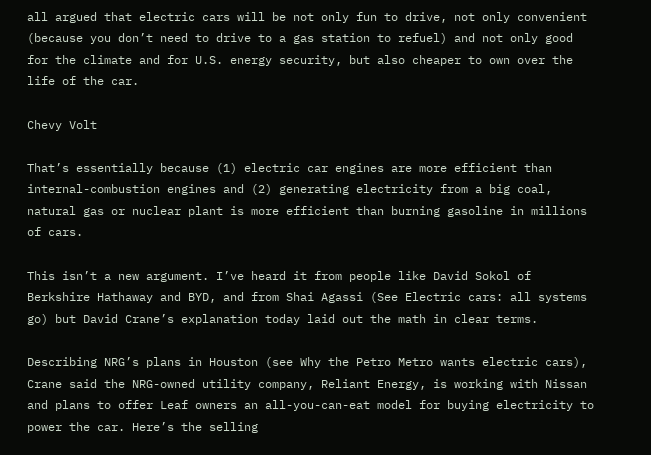all argued that electric cars will be not only fun to drive, not only convenient (because you don’t need to drive to a gas station to refuel) and not only good for the climate and for U.S. energy security, but also cheaper to own over the life of the car.

Chevy Volt

That’s essentially because (1) electric car engines are more efficient than internal-combustion engines and (2) generating electricity from a big coal, natural gas or nuclear plant is more efficient than burning gasoline in millions of cars.

This isn’t a new argument. I’ve heard it from people like David Sokol of Berkshire Hathaway and BYD, and from Shai Agassi (See Electric cars: all systems go) but David Crane’s explanation today laid out the math in clear terms.

Describing NRG’s plans in Houston (see Why the Petro Metro wants electric cars), Crane said the NRG-owned utility company, Reliant Energy, is working with Nissan and plans to offer Leaf owners an all-you-can-eat model for buying electricity to power the car. Here’s the selling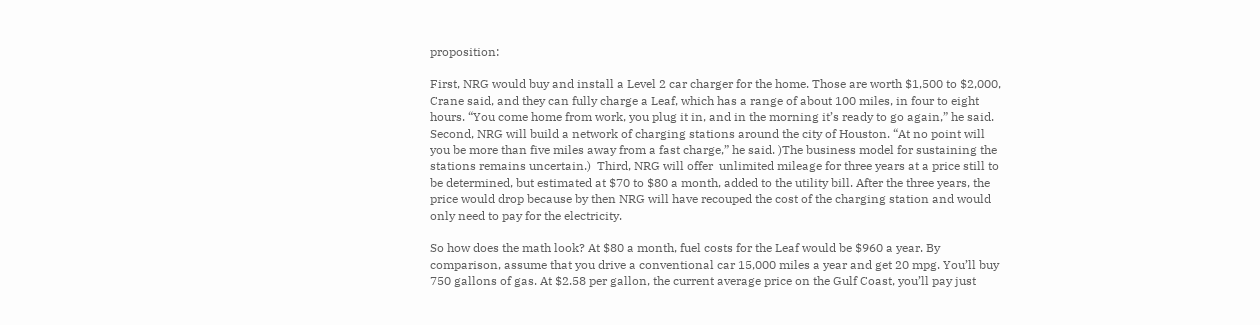proposition:

First, NRG would buy and install a Level 2 car charger for the home. Those are worth $1,500 to $2,000, Crane said, and they can fully charge a Leaf, which has a range of about 100 miles, in four to eight hours. “You come home from work, you plug it in, and in the morning it’s ready to go again,” he said. Second, NRG will build a network of charging stations around the city of Houston. “At no point will you be more than five miles away from a fast charge,” he said. )The business model for sustaining the stations remains uncertain.)  Third, NRG will offer  unlimited mileage for three years at a price still to be determined, but estimated at $70 to $80 a month, added to the utility bill. After the three years, the price would drop because by then NRG will have recouped the cost of the charging station and would only need to pay for the electricity.

So how does the math look? At $80 a month, fuel costs for the Leaf would be $960 a year. By comparison, assume that you drive a conventional car 15,000 miles a year and get 20 mpg. You’ll buy 750 gallons of gas. At $2.58 per gallon, the current average price on the Gulf Coast, you’ll pay just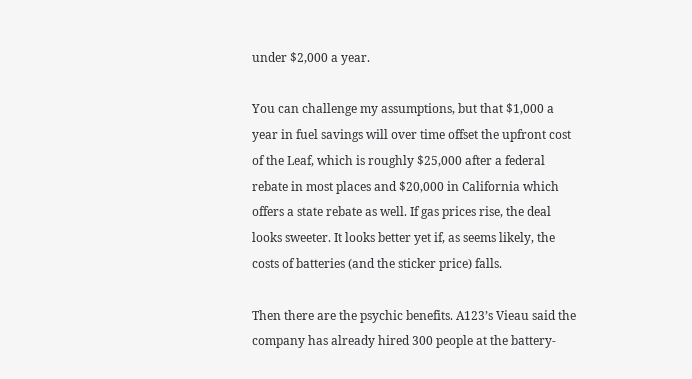under $2,000 a year.

You can challenge my assumptions, but that $1,000 a year in fuel savings will over time offset the upfront cost of the Leaf, which is roughly $25,000 after a federal rebate in most places and $20,000 in California which offers a state rebate as well. If gas prices rise, the deal looks sweeter. It looks better yet if, as seems likely, the costs of batteries (and the sticker price) falls.

Then there are the psychic benefits. A123’s Vieau said the company has already hired 300 people at the battery-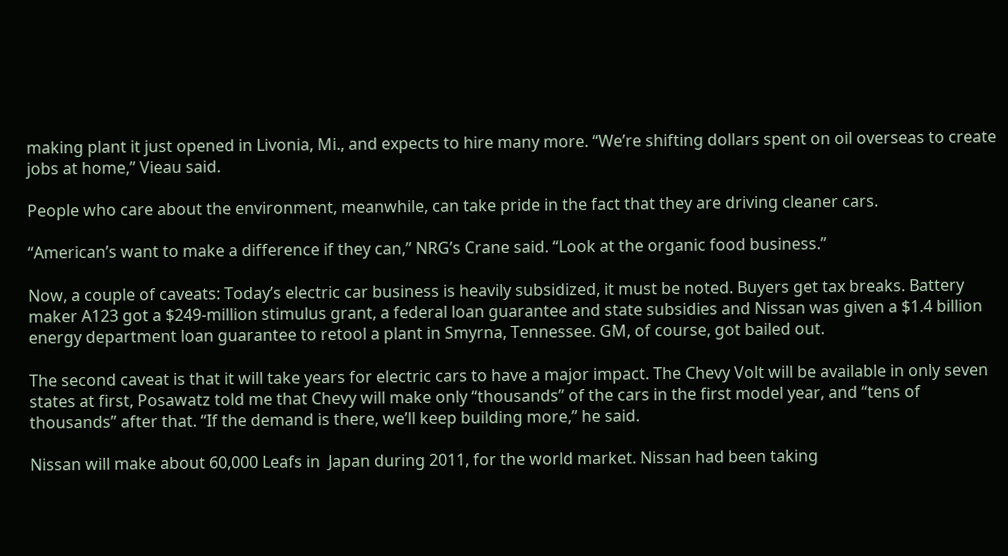making plant it just opened in Livonia, Mi., and expects to hire many more. “We’re shifting dollars spent on oil overseas to create jobs at home,” Vieau said.

People who care about the environment, meanwhile, can take pride in the fact that they are driving cleaner cars.

“American’s want to make a difference if they can,” NRG’s Crane said. “Look at the organic food business.”

Now, a couple of caveats: Today’s electric car business is heavily subsidized, it must be noted. Buyers get tax breaks. Battery maker A123 got a $249-million stimulus grant, a federal loan guarantee and state subsidies and Nissan was given a $1.4 billion energy department loan guarantee to retool a plant in Smyrna, Tennessee. GM, of course, got bailed out.

The second caveat is that it will take years for electric cars to have a major impact. The Chevy Volt will be available in only seven states at first, Posawatz told me that Chevy will make only “thousands” of the cars in the first model year, and “tens of thousands” after that. “If the demand is there, we’ll keep building more,” he said.

Nissan will make about 60,000 Leafs in  Japan during 2011, for the world market. Nissan had been taking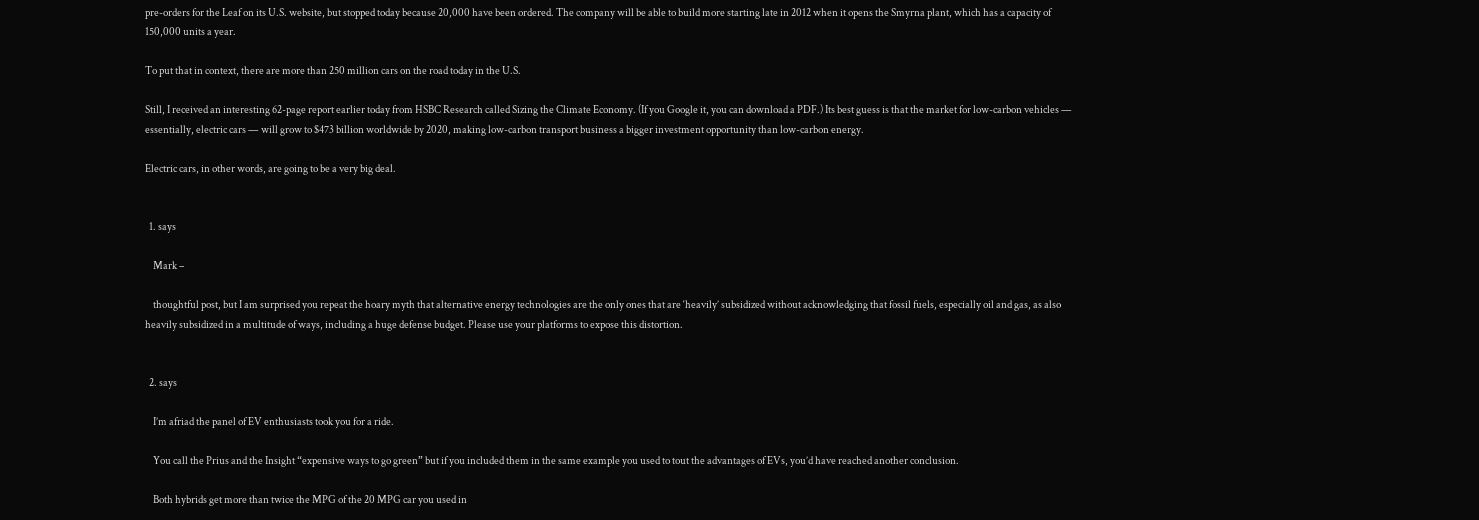pre-orders for the Leaf on its U.S. website, but stopped today because 20,000 have been ordered. The company will be able to build more starting late in 2012 when it opens the Smyrna plant, which has a capacity of 150,000 units a year.

To put that in context, there are more than 250 million cars on the road today in the U.S.

Still, I received an interesting 62-page report earlier today from HSBC Research called Sizing the Climate Economy. (If you Google it, you can download a PDF.) Its best guess is that the market for low-carbon vehicles — essentially, electric cars — will grow to $473 billion worldwide by 2020, making low-carbon transport business a bigger investment opportunity than low-carbon energy.

Electric cars, in other words, are going to be a very big deal.


  1. says

    Mark –

    thoughtful post, but I am surprised you repeat the hoary myth that alternative energy technologies are the only ones that are ‘heavily’ subsidized without acknowledging that fossil fuels, especially oil and gas, as also heavily subsidized in a multitude of ways, including a huge defense budget. Please use your platforms to expose this distortion.


  2. says

    I’m afriad the panel of EV enthusiasts took you for a ride.

    You call the Prius and the Insight “expensive ways to go green” but if you included them in the same example you used to tout the advantages of EVs, you’d have reached another conclusion.

    Both hybrids get more than twice the MPG of the 20 MPG car you used in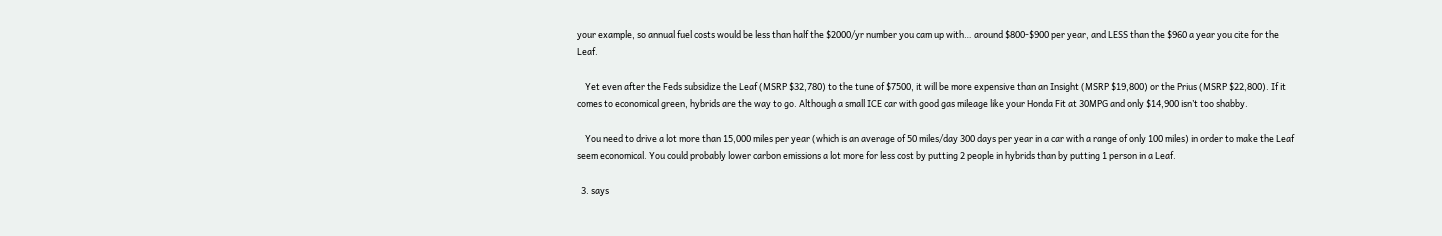your example, so annual fuel costs would be less than half the $2000/yr number you cam up with… around $800-$900 per year, and LESS than the $960 a year you cite for the Leaf.

    Yet even after the Feds subsidize the Leaf (MSRP $32,780) to the tune of $7500, it will be more expensive than an Insight (MSRP $19,800) or the Prius (MSRP $22,800). If it comes to economical green, hybrids are the way to go. Although a small ICE car with good gas mileage like your Honda Fit at 30MPG and only $14,900 isn’t too shabby.

    You need to drive a lot more than 15,000 miles per year (which is an average of 50 miles/day 300 days per year in a car with a range of only 100 miles) in order to make the Leaf seem economical. You could probably lower carbon emissions a lot more for less cost by putting 2 people in hybrids than by putting 1 person in a Leaf.

  3. says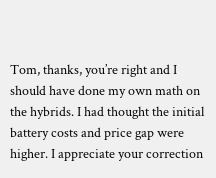Tom, thanks, you’re right and I should have done my own math on the hybrids. I had thought the initial battery costs and price gap were higher. I appreciate your correction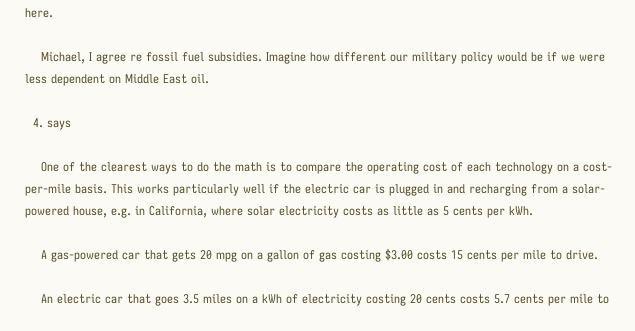here.

    Michael, I agree re fossil fuel subsidies. Imagine how different our military policy would be if we were less dependent on Middle East oil.

  4. says

    One of the clearest ways to do the math is to compare the operating cost of each technology on a cost-per-mile basis. This works particularly well if the electric car is plugged in and recharging from a solar-powered house, e.g. in California, where solar electricity costs as little as 5 cents per kWh.

    A gas-powered car that gets 20 mpg on a gallon of gas costing $3.00 costs 15 cents per mile to drive.

    An electric car that goes 3.5 miles on a kWh of electricity costing 20 cents costs 5.7 cents per mile to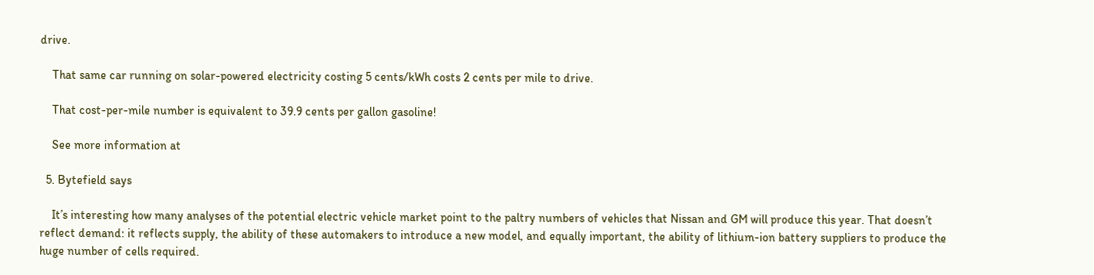drive.

    That same car running on solar-powered electricity costing 5 cents/kWh costs 2 cents per mile to drive.

    That cost-per-mile number is equivalent to 39.9 cents per gallon gasoline!

    See more information at

  5. Bytefield says

    It’s interesting how many analyses of the potential electric vehicle market point to the paltry numbers of vehicles that Nissan and GM will produce this year. That doesn’t reflect demand: it reflects supply, the ability of these automakers to introduce a new model, and equally important, the ability of lithium-ion battery suppliers to produce the huge number of cells required.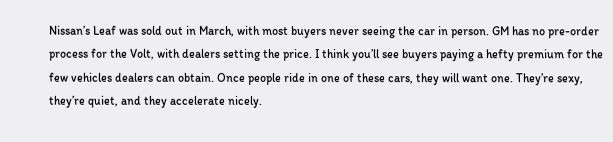Nissan’s Leaf was sold out in March, with most buyers never seeing the car in person. GM has no pre-order process for the Volt, with dealers setting the price. I think you’ll see buyers paying a hefty premium for the few vehicles dealers can obtain. Once people ride in one of these cars, they will want one. They’re sexy, they’re quiet, and they accelerate nicely.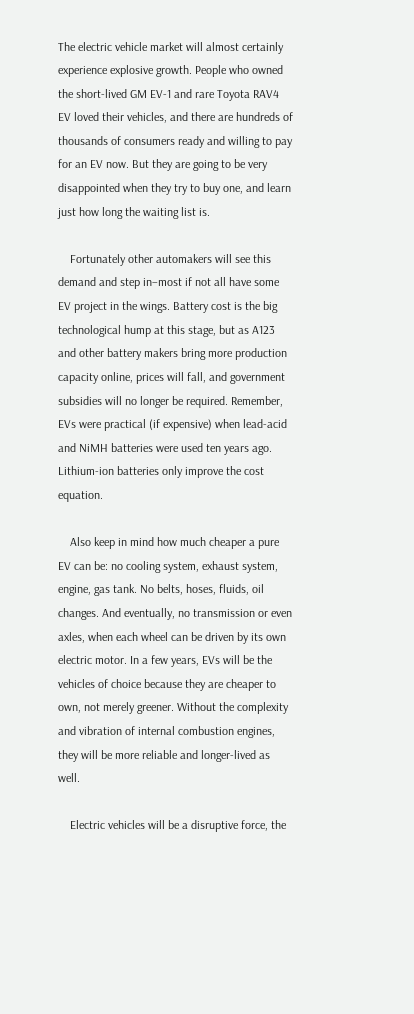The electric vehicle market will almost certainly experience explosive growth. People who owned the short-lived GM EV-1 and rare Toyota RAV4 EV loved their vehicles, and there are hundreds of thousands of consumers ready and willing to pay for an EV now. But they are going to be very disappointed when they try to buy one, and learn just how long the waiting list is.

    Fortunately other automakers will see this demand and step in–most if not all have some EV project in the wings. Battery cost is the big technological hump at this stage, but as A123 and other battery makers bring more production capacity online, prices will fall, and government subsidies will no longer be required. Remember, EVs were practical (if expensive) when lead-acid and NiMH batteries were used ten years ago. Lithium-ion batteries only improve the cost equation.

    Also keep in mind how much cheaper a pure EV can be: no cooling system, exhaust system, engine, gas tank. No belts, hoses, fluids, oil changes. And eventually, no transmission or even axles, when each wheel can be driven by its own electric motor. In a few years, EVs will be the vehicles of choice because they are cheaper to own, not merely greener. Without the complexity and vibration of internal combustion engines, they will be more reliable and longer-lived as well.

    Electric vehicles will be a disruptive force, the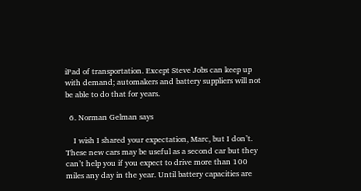iPad of transportation. Except Steve Jobs can keep up with demand; automakers and battery suppliers will not be able to do that for years.

  6. Norman Gelman says

    I wish I shared your expectation, Marc, but I don’t. These new cars may be useful as a second car but they can’t help you if you expect to drive more than 100 miles any day in the year. Until battery capacities are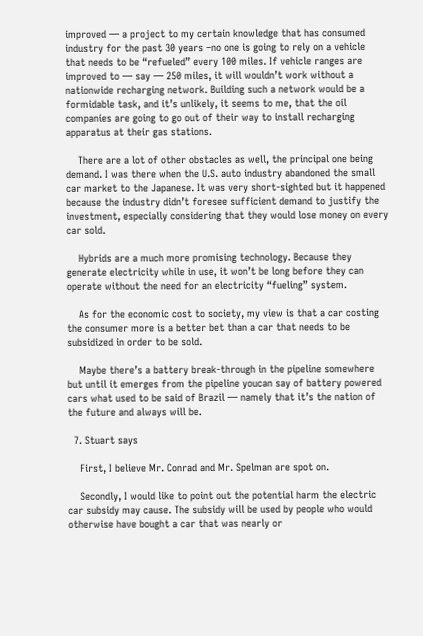improved — a project to my certain knowledge that has consumed industry for the past 30 years –no one is going to rely on a vehicle that needs to be “refueled” every 100 miles. If vehicle ranges are improved to — say — 250 miles, it will wouldn’t work without a nationwide recharging network. Building such a network would be a formidable task, and it’s unlikely, it seems to me, that the oil companies are going to go out of their way to install recharging apparatus at their gas stations.

    There are a lot of other obstacles as well, the principal one being demand. I was there when the U.S. auto industry abandoned the small car market to the Japanese. It was very short-sighted but it happened because the industry didn’t foresee sufficient demand to justify the investment, especially considering that they would lose money on every car sold.

    Hybrids are a much more promising technology. Because they generate electricity while in use, it won’t be long before they can operate without the need for an electricity “fueling” system.

    As for the economic cost to society, my view is that a car costing the consumer more is a better bet than a car that needs to be subsidized in order to be sold.

    Maybe there’s a battery break-through in the pipeline somewhere but until it emerges from the pipeline youcan say of battery powered cars what used to be said of Brazil — namely that it’s the nation of the future and always will be.

  7. Stuart says

    First, I believe Mr. Conrad and Mr. Spelman are spot on.

    Secondly, I would like to point out the potential harm the electric car subsidy may cause. The subsidy will be used by people who would otherwise have bought a car that was nearly or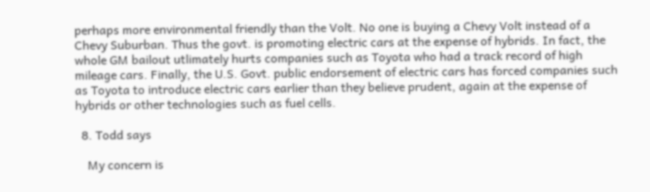perhaps more environmental friendly than the Volt. No one is buying a Chevy Volt instead of a Chevy Suburban. Thus the govt. is promoting electric cars at the expense of hybrids. In fact, the whole GM bailout utlimately hurts companies such as Toyota who had a track record of high mileage cars. Finally, the U.S. Govt. public endorsement of electric cars has forced companies such as Toyota to introduce electric cars earlier than they believe prudent, again at the expense of hybrids or other technologies such as fuel cells.

  8. Todd says

    My concern is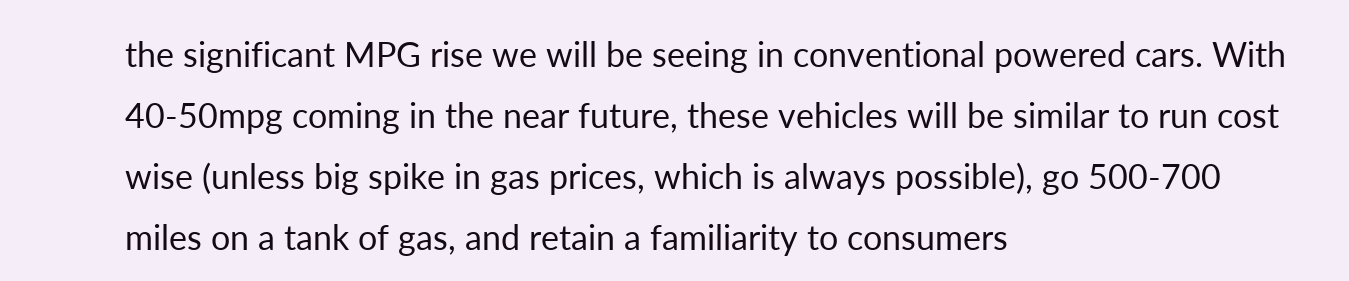the significant MPG rise we will be seeing in conventional powered cars. With 40-50mpg coming in the near future, these vehicles will be similar to run cost wise (unless big spike in gas prices, which is always possible), go 500-700 miles on a tank of gas, and retain a familiarity to consumers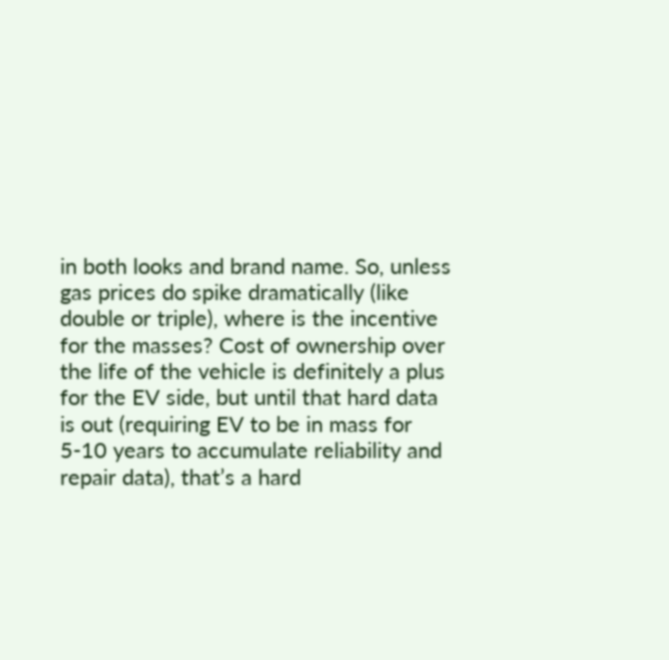in both looks and brand name. So, unless gas prices do spike dramatically (like double or triple), where is the incentive for the masses? Cost of ownership over the life of the vehicle is definitely a plus for the EV side, but until that hard data is out (requiring EV to be in mass for 5-10 years to accumulate reliability and repair data), that’s a hard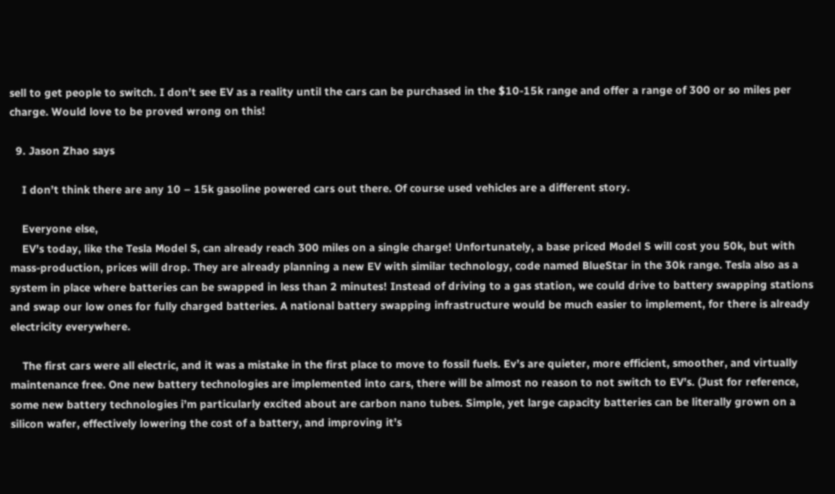sell to get people to switch. I don’t see EV as a reality until the cars can be purchased in the $10-15k range and offer a range of 300 or so miles per charge. Would love to be proved wrong on this!

  9. Jason Zhao says

    I don’t think there are any 10 – 15k gasoline powered cars out there. Of course used vehicles are a different story.

    Everyone else,
    EV’s today, like the Tesla Model S, can already reach 300 miles on a single charge! Unfortunately, a base priced Model S will cost you 50k, but with mass-production, prices will drop. They are already planning a new EV with similar technology, code named BlueStar in the 30k range. Tesla also as a system in place where batteries can be swapped in less than 2 minutes! Instead of driving to a gas station, we could drive to battery swapping stations and swap our low ones for fully charged batteries. A national battery swapping infrastructure would be much easier to implement, for there is already electricity everywhere.

    The first cars were all electric, and it was a mistake in the first place to move to fossil fuels. Ev’s are quieter, more efficient, smoother, and virtually maintenance free. One new battery technologies are implemented into cars, there will be almost no reason to not switch to EV’s. (Just for reference, some new battery technologies i’m particularly excited about are carbon nano tubes. Simple, yet large capacity batteries can be literally grown on a silicon wafer, effectively lowering the cost of a battery, and improving it’s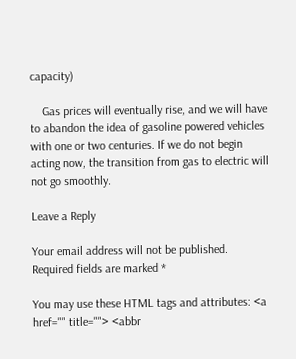capacity)

    Gas prices will eventually rise, and we will have to abandon the idea of gasoline powered vehicles with one or two centuries. If we do not begin acting now, the transition from gas to electric will not go smoothly.

Leave a Reply

Your email address will not be published. Required fields are marked *

You may use these HTML tags and attributes: <a href="" title=""> <abbr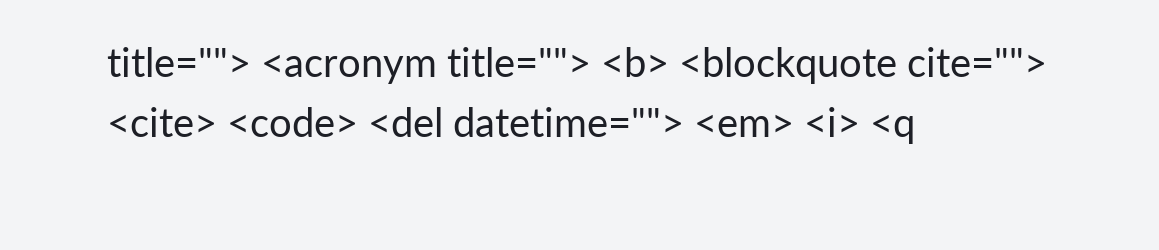title=""> <acronym title=""> <b> <blockquote cite=""> <cite> <code> <del datetime=""> <em> <i> <q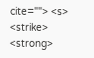cite=""> <s> <strike> <strong>